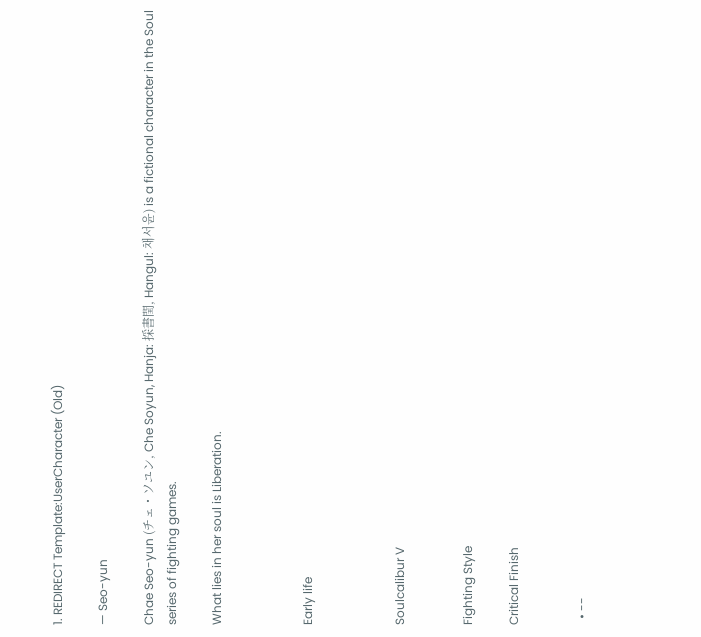1. REDIRECT Template:UserCharacter (Old)

— Seo-yun

Chae Seo-yun (チェ・ソユン, Che Soyun, Hanja: 採書閏, Hangul: 채서윤) is a fictional character in the Soul series of fighting games.

What lies in her soul is Liberation.



Early life



Soulcalibur V


Fighting Style

Critical Finish


  • --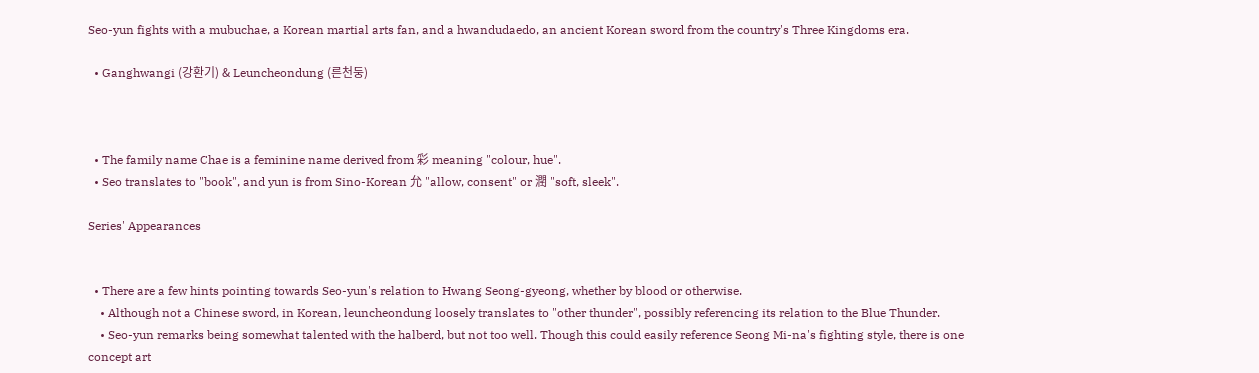Seo-yun fights with a mubuchae, a Korean martial arts fan, and a hwandudaedo, an ancient Korean sword from the country's Three Kingdoms era.

  • Ganghwangi (강환기) & Leuncheondung (른천둥)



  • The family name Chae is a feminine name derived from 彩 meaning "colour, hue".
  • Seo translates to "book", and yun is from Sino-Korean 允 "allow, consent" or 潤 "soft, sleek".

Series' Appearances


  • There are a few hints pointing towards Seo-yun's relation to Hwang Seong-gyeong, whether by blood or otherwise.
    • Although not a Chinese sword, in Korean, leuncheondung loosely translates to "other thunder", possibly referencing its relation to the Blue Thunder.
    • Seo-yun remarks being somewhat talented with the halberd, but not too well. Though this could easily reference Seong Mi-na's fighting style, there is one concept art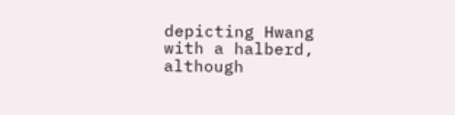depicting Hwang with a halberd, although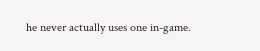he never actually uses one in-game.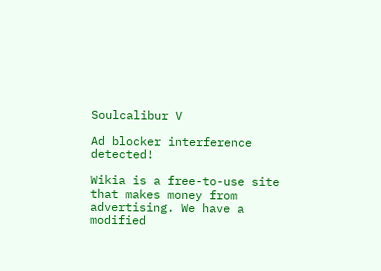Soulcalibur V

Ad blocker interference detected!

Wikia is a free-to-use site that makes money from advertising. We have a modified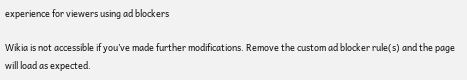experience for viewers using ad blockers

Wikia is not accessible if you’ve made further modifications. Remove the custom ad blocker rule(s) and the page will load as expected.